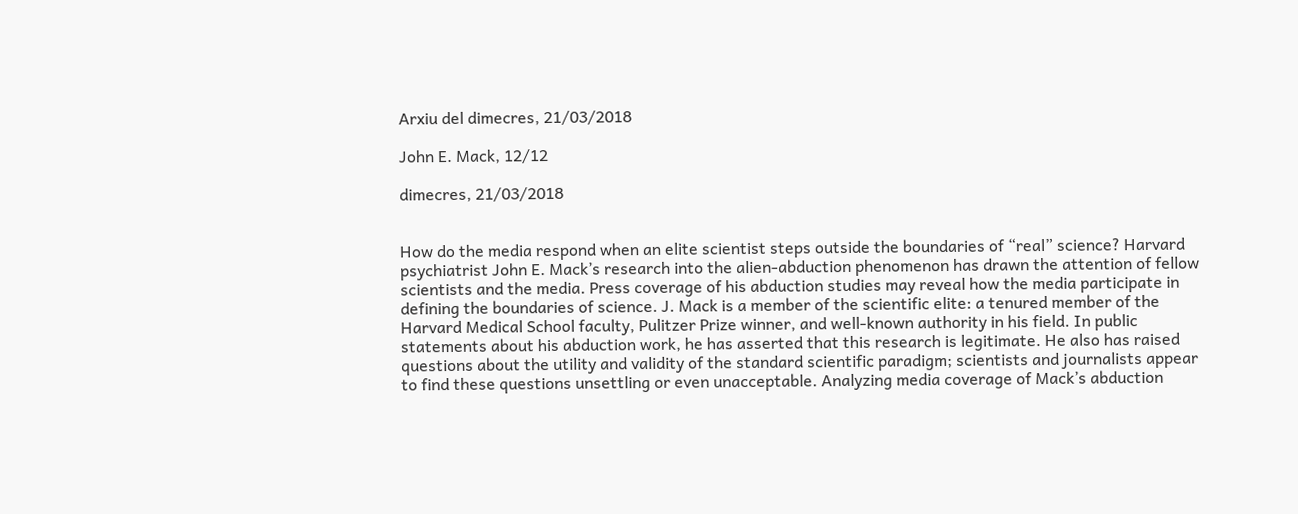Arxiu del dimecres, 21/03/2018

John E. Mack, 12/12

dimecres, 21/03/2018


How do the media respond when an elite scientist steps outside the boundaries of “real” science? Harvard psychiatrist John E. Mack’s research into the alien-abduction phenomenon has drawn the attention of fellow scientists and the media. Press coverage of his abduction studies may reveal how the media participate in defining the boundaries of science. J. Mack is a member of the scientific elite: a tenured member of the Harvard Medical School faculty, Pulitzer Prize winner, and well-known authority in his field. In public statements about his abduction work, he has asserted that this research is legitimate. He also has raised questions about the utility and validity of the standard scientific paradigm; scientists and journalists appear to find these questions unsettling or even unacceptable. Analyzing media coverage of Mack’s abduction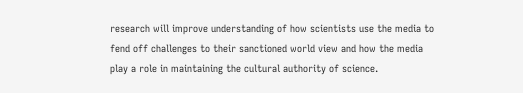research will improve understanding of how scientists use the media to fend off challenges to their sanctioned world view and how the media play a role in maintaining the cultural authority of science.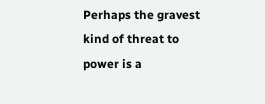Perhaps the gravest kind of threat to power is a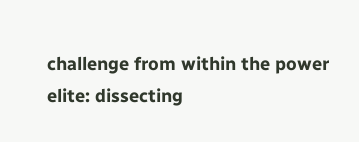challenge from within the power elite: dissecting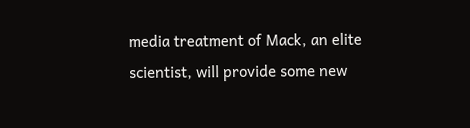media treatment of Mack, an elite scientist, will provide some new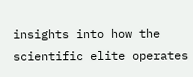insights into how the scientific elite operates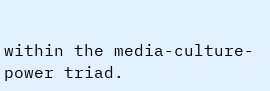within the media-culture-power triad.